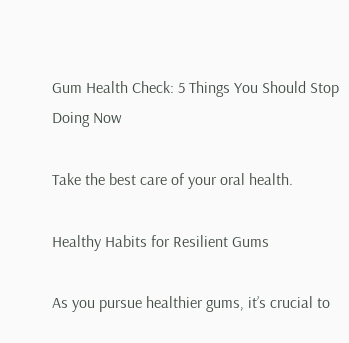Gum Health Check: 5 Things You Should Stop Doing Now

Take the best care of your oral health.

Healthy Habits for Resilient Gums

As you pursue healthier gums, it’s crucial to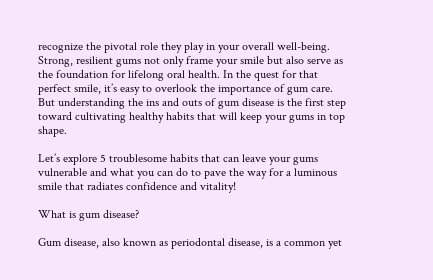recognize the pivotal role they play in your overall well-being. Strong, resilient gums not only frame your smile but also serve as the foundation for lifelong oral health. In the quest for that perfect smile, it’s easy to overlook the importance of gum care. But understanding the ins and outs of gum disease is the first step toward cultivating healthy habits that will keep your gums in top shape.

Let’s explore 5 troublesome habits that can leave your gums vulnerable and what you can do to pave the way for a luminous smile that radiates confidence and vitality!

What is gum disease?

Gum disease, also known as periodontal disease, is a common yet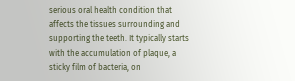serious oral health condition that affects the tissues surrounding and supporting the teeth. It typically starts with the accumulation of plaque, a sticky film of bacteria, on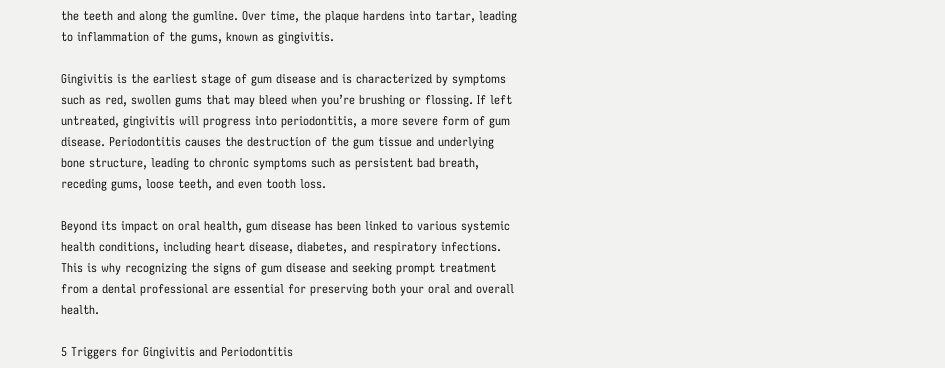the teeth and along the gumline. Over time, the plaque hardens into tartar, leading to inflammation of the gums, known as gingivitis.

Gingivitis is the earliest stage of gum disease and is characterized by symptoms such as red, swollen gums that may bleed when you’re brushing or flossing. If left untreated, gingivitis will progress into periodontitis, a more severe form of gum disease. Periodontitis causes the destruction of the gum tissue and underlying bone structure, leading to chronic symptoms such as persistent bad breath, receding gums, loose teeth, and even tooth loss.

Beyond its impact on oral health, gum disease has been linked to various systemic health conditions, including heart disease, diabetes, and respiratory infections. This is why recognizing the signs of gum disease and seeking prompt treatment from a dental professional are essential for preserving both your oral and overall health.

5 Triggers for Gingivitis and Periodontitis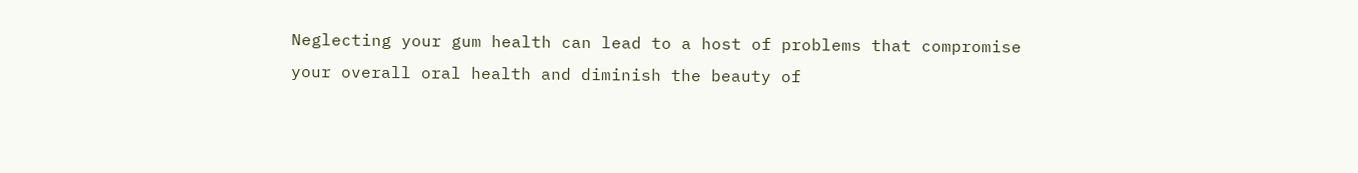Neglecting your gum health can lead to a host of problems that compromise your overall oral health and diminish the beauty of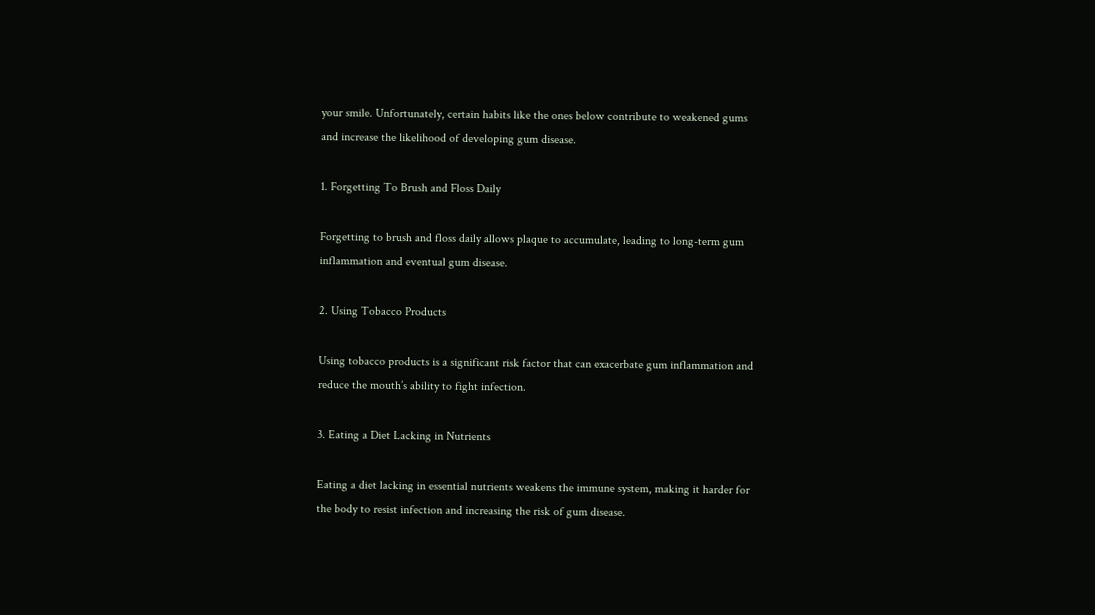your smile. Unfortunately, certain habits like the ones below contribute to weakened gums and increase the likelihood of developing gum disease.

1. Forgetting To Brush and Floss Daily

Forgetting to brush and floss daily allows plaque to accumulate, leading to long-term gum inflammation and eventual gum disease.

2. Using Tobacco Products

Using tobacco products is a significant risk factor that can exacerbate gum inflammation and reduce the mouth’s ability to fight infection.

3. Eating a Diet Lacking in Nutrients

Eating a diet lacking in essential nutrients weakens the immune system, making it harder for the body to resist infection and increasing the risk of gum disease.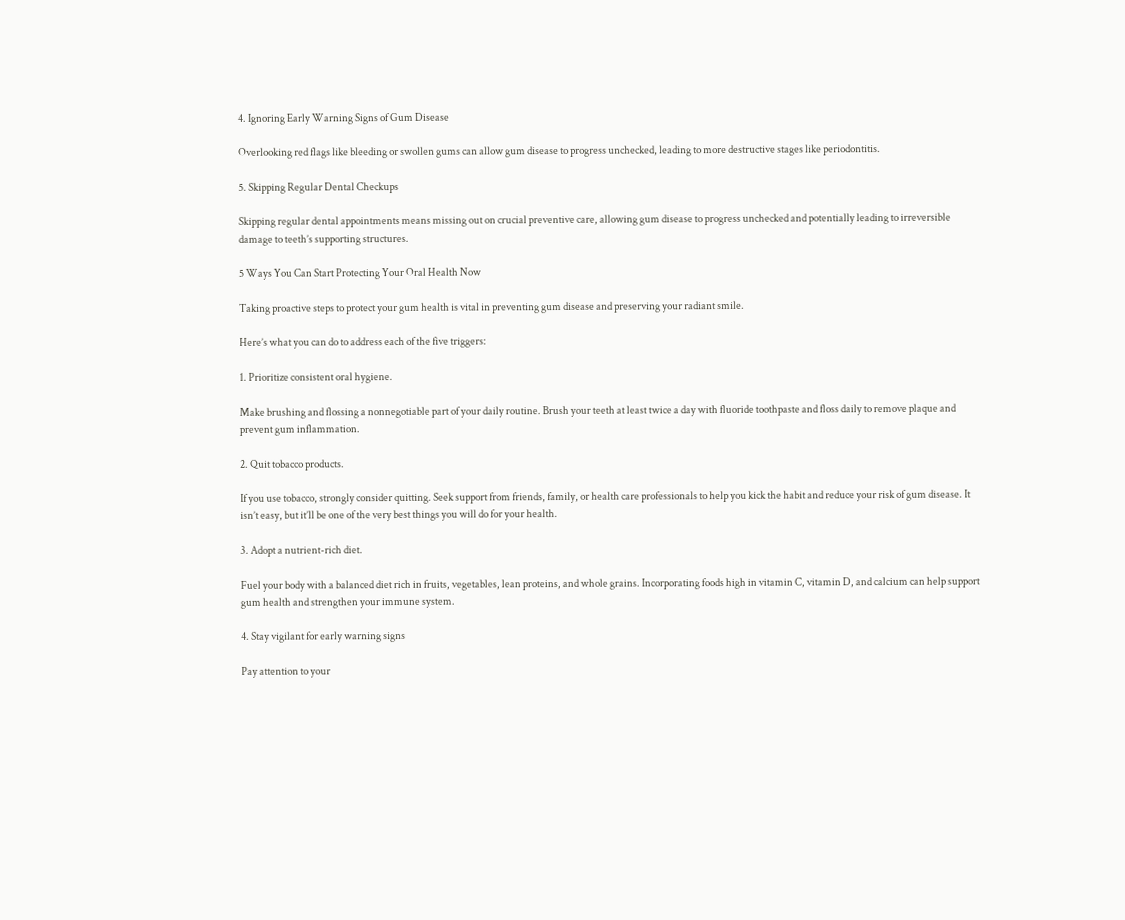4. Ignoring Early Warning Signs of Gum Disease

Overlooking red flags like bleeding or swollen gums can allow gum disease to progress unchecked, leading to more destructive stages like periodontitis.

5. Skipping Regular Dental Checkups

Skipping regular dental appointments means missing out on crucial preventive care, allowing gum disease to progress unchecked and potentially leading to irreversible damage to teeth’s supporting structures.

5 Ways You Can Start Protecting Your Oral Health Now

Taking proactive steps to protect your gum health is vital in preventing gum disease and preserving your radiant smile.

Here’s what you can do to address each of the five triggers:

1. Prioritize consistent oral hygiene.

Make brushing and flossing a nonnegotiable part of your daily routine. Brush your teeth at least twice a day with fluoride toothpaste and floss daily to remove plaque and prevent gum inflammation.

2. Quit tobacco products.

If you use tobacco, strongly consider quitting. Seek support from friends, family, or health care professionals to help you kick the habit and reduce your risk of gum disease. It isn’t easy, but it’ll be one of the very best things you will do for your health.

3. Adopt a nutrient-rich diet.

Fuel your body with a balanced diet rich in fruits, vegetables, lean proteins, and whole grains. Incorporating foods high in vitamin C, vitamin D, and calcium can help support gum health and strengthen your immune system.

4. Stay vigilant for early warning signs

Pay attention to your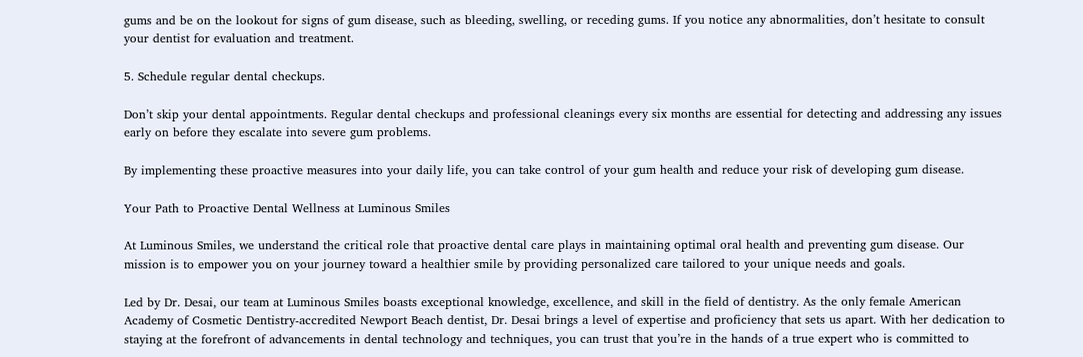gums and be on the lookout for signs of gum disease, such as bleeding, swelling, or receding gums. If you notice any abnormalities, don’t hesitate to consult your dentist for evaluation and treatment.

5. Schedule regular dental checkups.

Don’t skip your dental appointments. Regular dental checkups and professional cleanings every six months are essential for detecting and addressing any issues early on before they escalate into severe gum problems.

By implementing these proactive measures into your daily life, you can take control of your gum health and reduce your risk of developing gum disease.

Your Path to Proactive Dental Wellness at Luminous Smiles

At Luminous Smiles, we understand the critical role that proactive dental care plays in maintaining optimal oral health and preventing gum disease. Our mission is to empower you on your journey toward a healthier smile by providing personalized care tailored to your unique needs and goals.

Led by Dr. Desai, our team at Luminous Smiles boasts exceptional knowledge, excellence, and skill in the field of dentistry. As the only female American Academy of Cosmetic Dentistry-accredited Newport Beach dentist, Dr. Desai brings a level of expertise and proficiency that sets us apart. With her dedication to staying at the forefront of advancements in dental technology and techniques, you can trust that you’re in the hands of a true expert who is committed to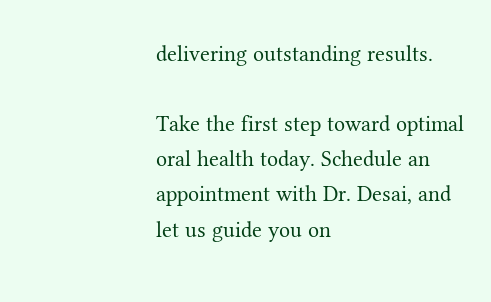delivering outstanding results.

Take the first step toward optimal oral health today. Schedule an appointment with Dr. Desai, and let us guide you on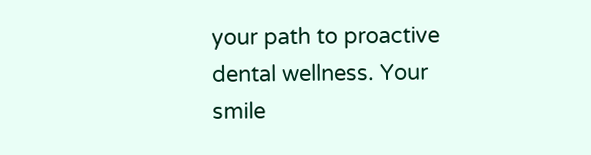your path to proactive dental wellness. Your smile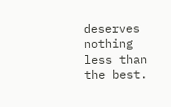deserves nothing less than the best.